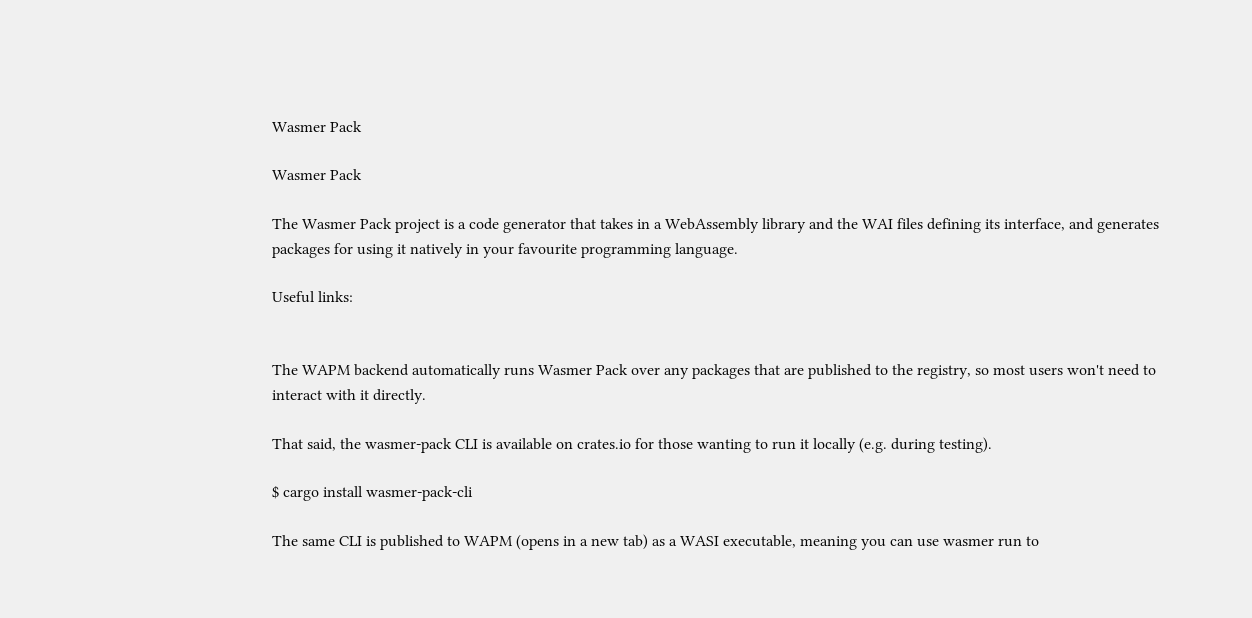Wasmer Pack

Wasmer Pack

The Wasmer Pack project is a code generator that takes in a WebAssembly library and the WAI files defining its interface, and generates packages for using it natively in your favourite programming language.

Useful links:


The WAPM backend automatically runs Wasmer Pack over any packages that are published to the registry, so most users won't need to interact with it directly.

That said, the wasmer-pack CLI is available on crates.io for those wanting to run it locally (e.g. during testing).

$ cargo install wasmer-pack-cli

The same CLI is published to WAPM (opens in a new tab) as a WASI executable, meaning you can use wasmer run to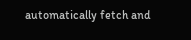automatically fetch and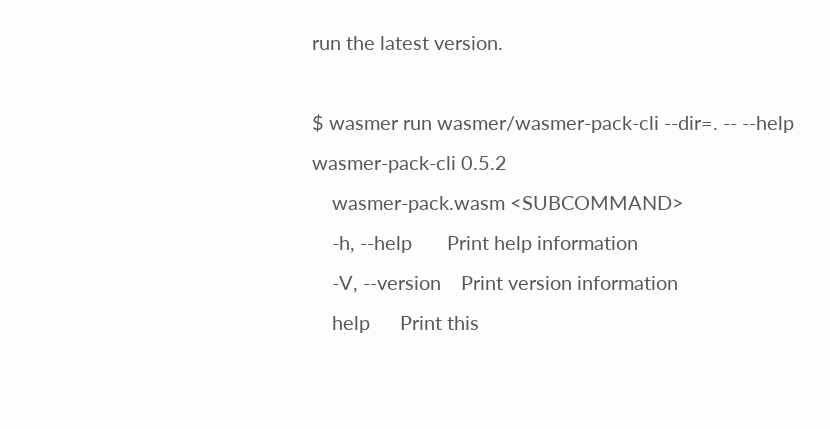run the latest version.

$ wasmer run wasmer/wasmer-pack-cli --dir=. -- --help
wasmer-pack-cli 0.5.2
    wasmer-pack.wasm <SUBCOMMAND>
    -h, --help       Print help information
    -V, --version    Print version information
    help      Print this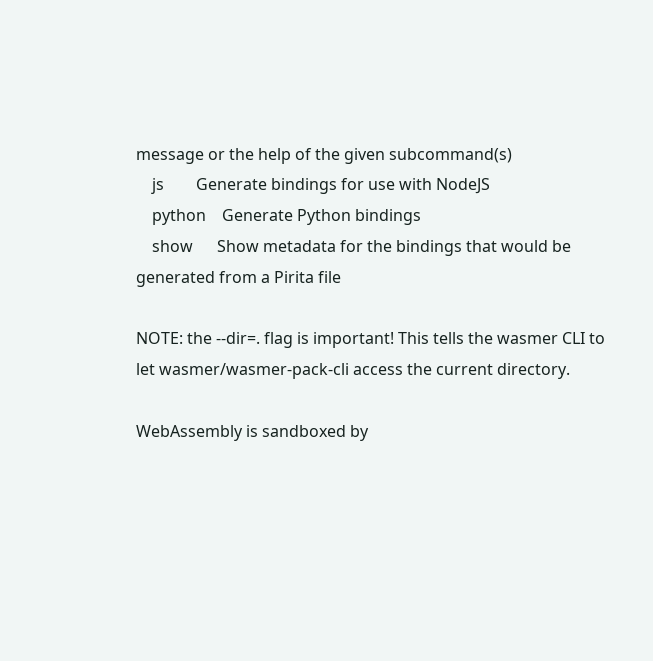message or the help of the given subcommand(s)
    js        Generate bindings for use with NodeJS
    python    Generate Python bindings
    show      Show metadata for the bindings that would be generated from a Pirita file

NOTE: the --dir=. flag is important! This tells the wasmer CLI to let wasmer/wasmer-pack-cli access the current directory.

WebAssembly is sandboxed by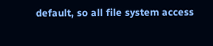default, so all file system access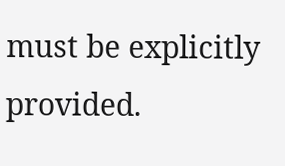must be explicitly provided.